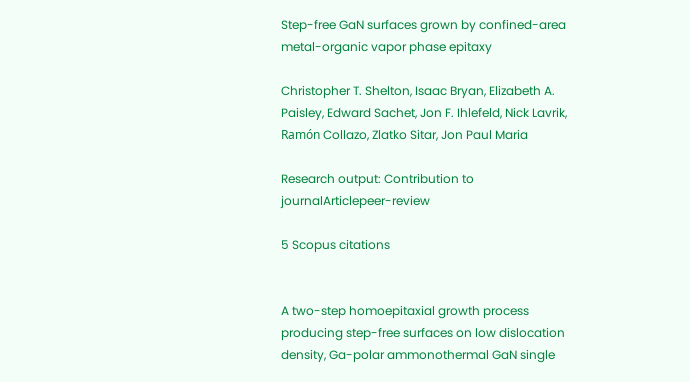Step-free GaN surfaces grown by confined-area metal-organic vapor phase epitaxy

Christopher T. Shelton, Isaac Bryan, Elizabeth A. Paisley, Edward Sachet, Jon F. Ihlefeld, Nick Lavrik, Ramón Collazo, Zlatko Sitar, Jon Paul Maria

Research output: Contribution to journalArticlepeer-review

5 Scopus citations


A two-step homoepitaxial growth process producing step-free surfaces on low dislocation density, Ga-polar ammonothermal GaN single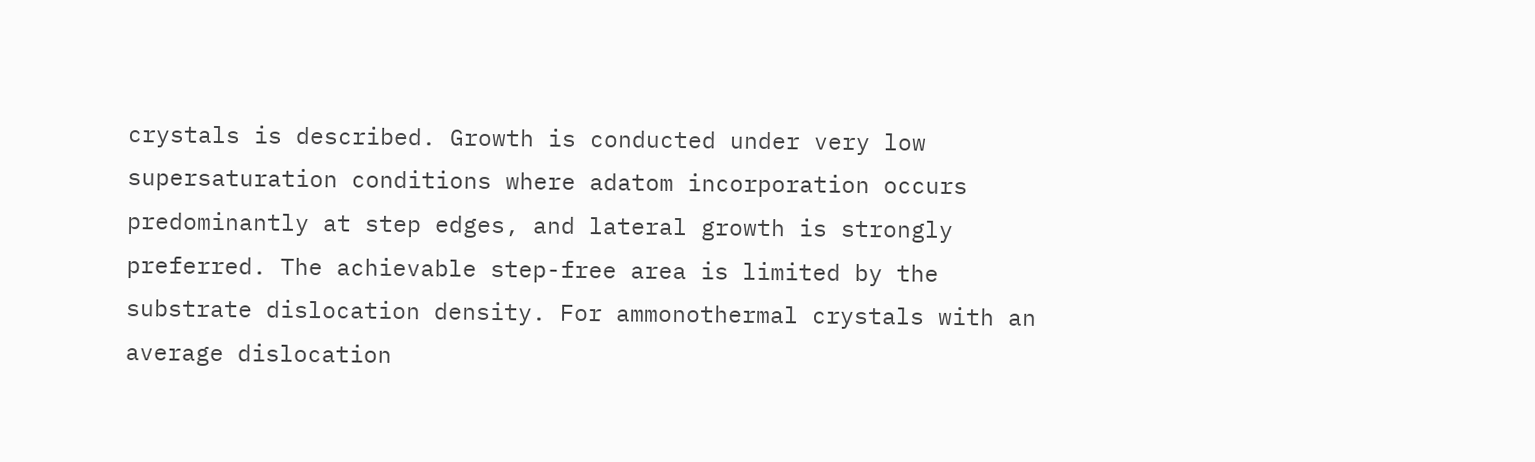crystals is described. Growth is conducted under very low supersaturation conditions where adatom incorporation occurs predominantly at step edges, and lateral growth is strongly preferred. The achievable step-free area is limited by the substrate dislocation density. For ammonothermal crystals with an average dislocation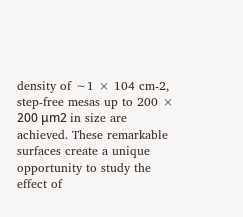density of ∼1 × 104 cm-2, step-free mesas up to 200 × 200 μm2 in size are achieved. These remarkable surfaces create a unique opportunity to study the effect of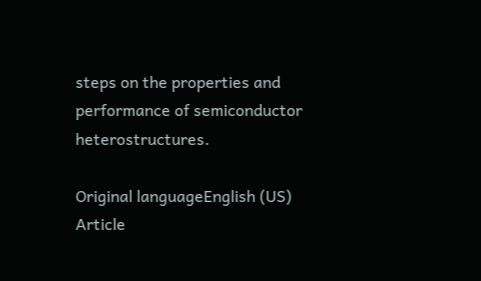steps on the properties and performance of semiconductor heterostructures.

Original languageEnglish (US)
Article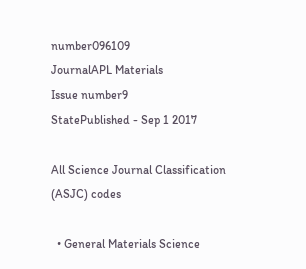number096109
JournalAPL Materials
Issue number9
StatePublished - Sep 1 2017

All Science Journal Classification (ASJC) codes

  • General Materials Science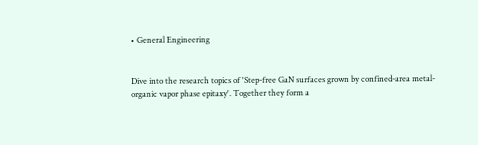• General Engineering


Dive into the research topics of 'Step-free GaN surfaces grown by confined-area metal-organic vapor phase epitaxy'. Together they form a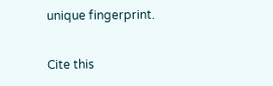unique fingerprint.

Cite this